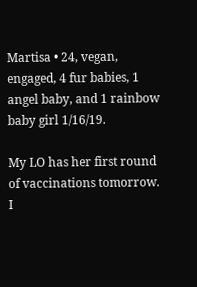Martisa • 24, vegan, engaged, 4 fur babies, 1 angel baby, and 1 rainbow baby girl 1/16/19.

My LO has her first round of vaccinations tomorrow. I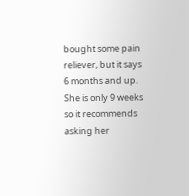bought some pain reliever, but it says 6 months and up. She is only 9 weeks so it recommends asking her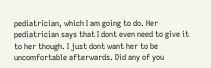pediatrician, which I am going to do. Her pediatrician says that I dont even need to give it to her though. I just dont want her to be uncomfortable afterwards. Did any of you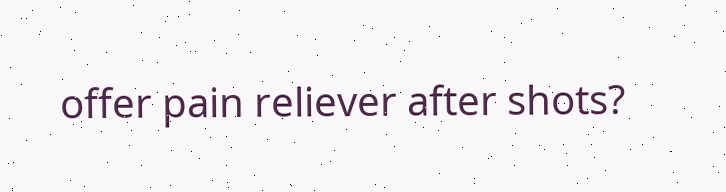offer pain reliever after shots?